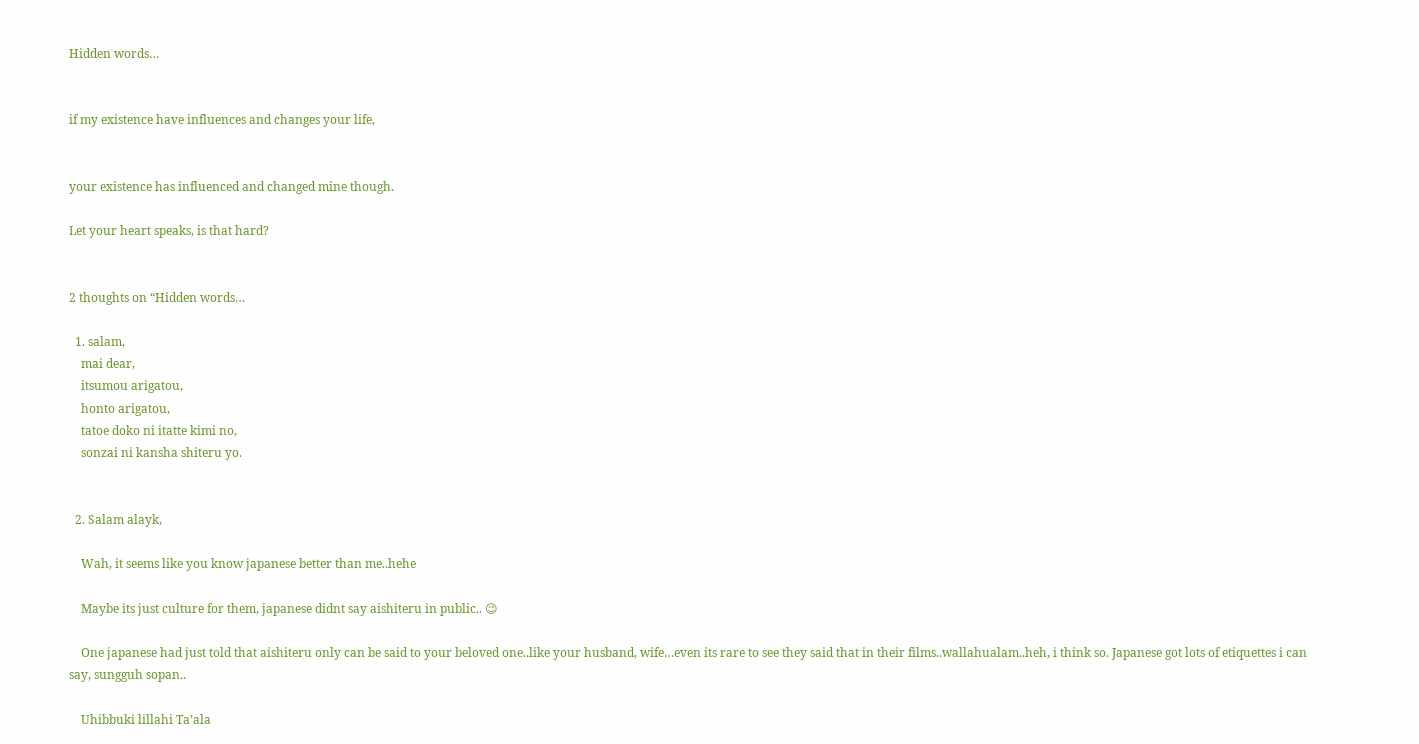Hidden words…


if my existence have influences and changes your life,


your existence has influenced and changed mine though.

Let your heart speaks, is that hard?


2 thoughts on “Hidden words…

  1. salam,
    mai dear,
    itsumou arigatou,
    honto arigatou,
    tatoe doko ni itatte kimi no,
    sonzai ni kansha shiteru yo.


  2. Salam alayk,

    Wah, it seems like you know japanese better than me..hehe

    Maybe its just culture for them, japanese didnt say aishiteru in public.. 😉

    One japanese had just told that aishiteru only can be said to your beloved one..like your husband, wife…even its rare to see they said that in their films..wallahualam..heh, i think so. Japanese got lots of etiquettes i can say, sungguh sopan..

    Uhibbuki lillahi Ta’ala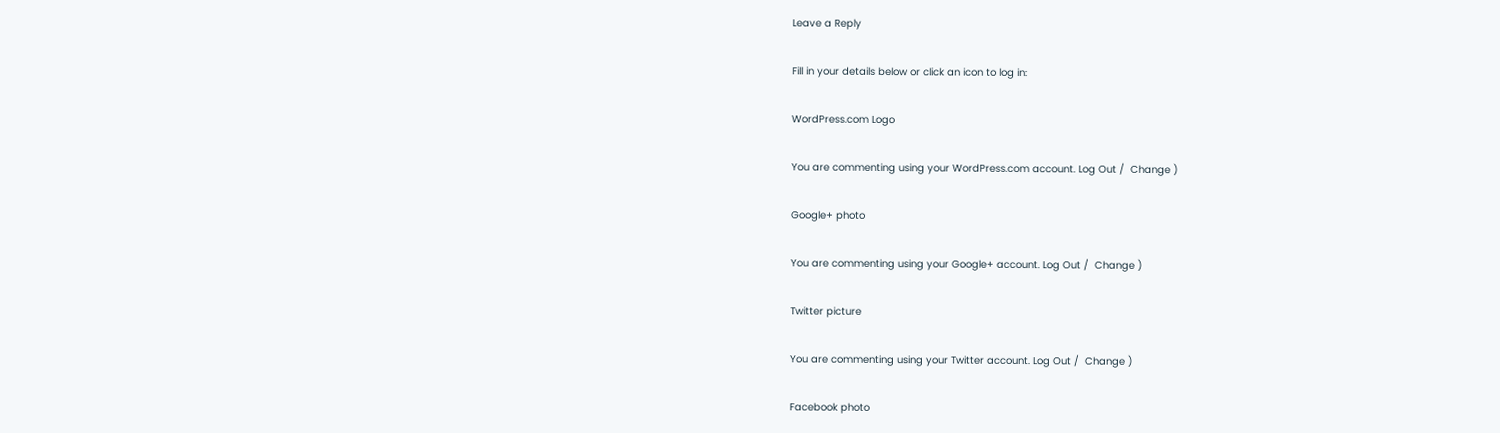Leave a Reply

Fill in your details below or click an icon to log in:

WordPress.com Logo

You are commenting using your WordPress.com account. Log Out /  Change )

Google+ photo

You are commenting using your Google+ account. Log Out /  Change )

Twitter picture

You are commenting using your Twitter account. Log Out /  Change )

Facebook photo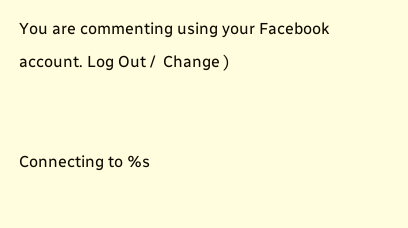You are commenting using your Facebook account. Log Out /  Change )


Connecting to %s